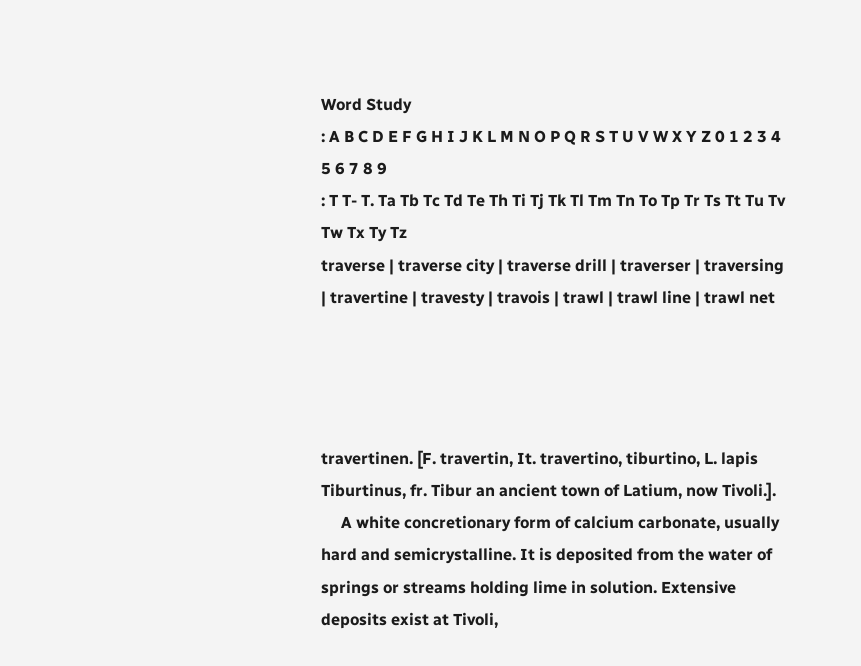Word Study
: A B C D E F G H I J K L M N O P Q R S T U V W X Y Z 0 1 2 3 4 5 6 7 8 9
: T T- T. Ta Tb Tc Td Te Th Ti Tj Tk Tl Tm Tn To Tp Tr Ts Tt Tu Tv Tw Tx Ty Tz
traverse | traverse city | traverse drill | traverser | traversing | travertine | travesty | travois | trawl | trawl line | trawl net




travertinen. [F. travertin, It. travertino, tiburtino, L. lapis Tiburtinus, fr. Tibur an ancient town of Latium, now Tivoli.].
     A white concretionary form of calcium carbonate, usually hard and semicrystalline. It is deposited from the water of springs or streams holding lime in solution. Extensive deposits exist at Tivoli,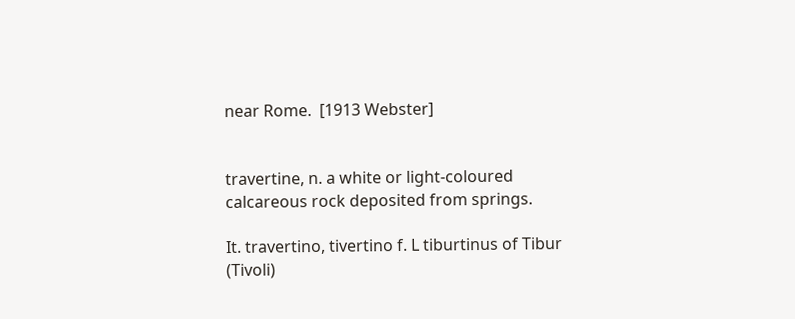near Rome.  [1913 Webster]


travertine, n. a white or light-coloured calcareous rock deposited from springs.

It. travertino, tivertino f. L tiburtinus of Tibur (Tivoli)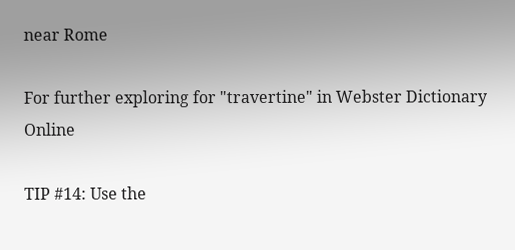near Rome

For further exploring for "travertine" in Webster Dictionary Online

TIP #14: Use the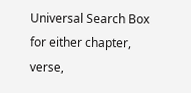Universal Search Box for either chapter, verse,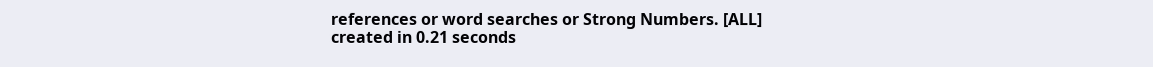references or word searches or Strong Numbers. [ALL]
created in 0.21 seconds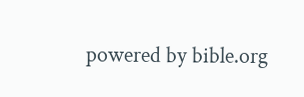powered by bible.org